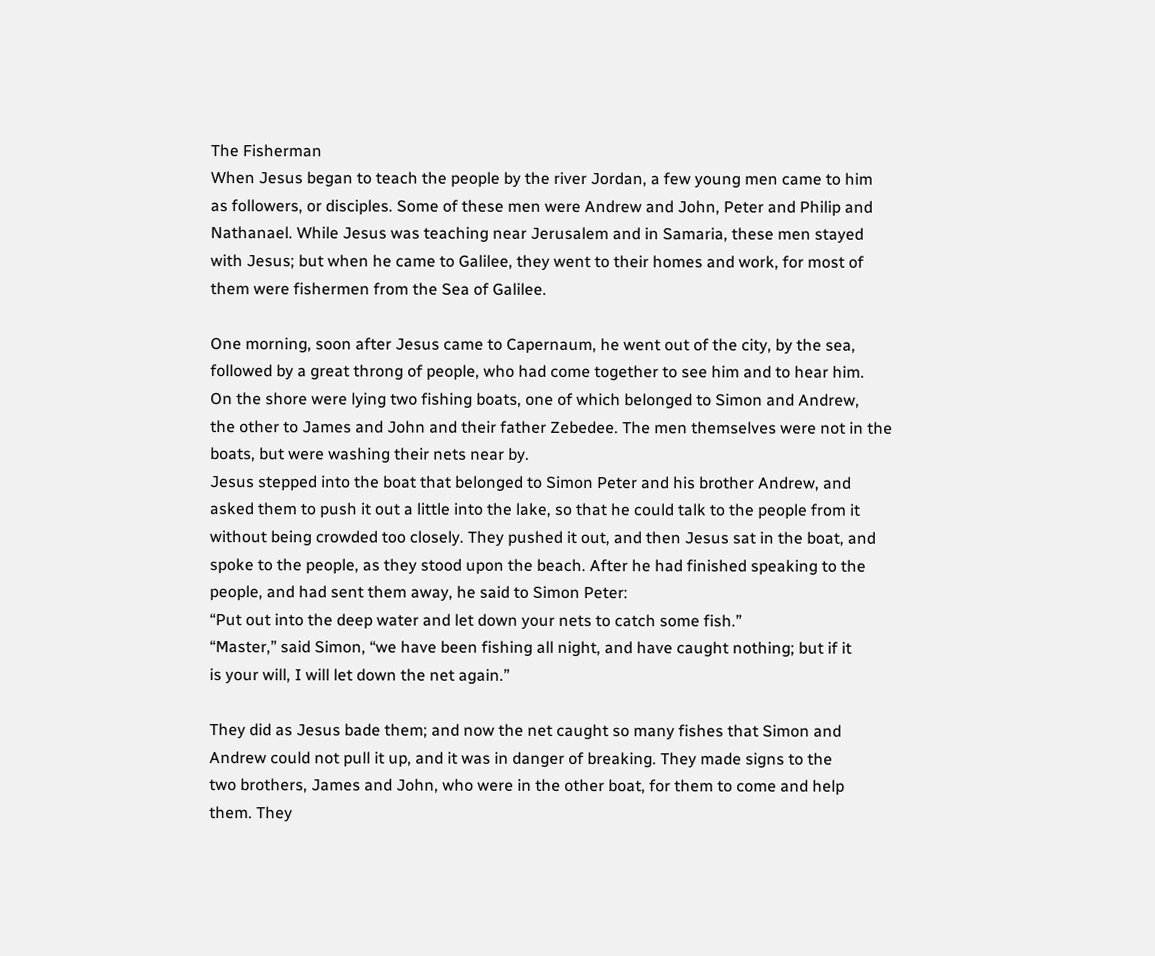The Fisherman
When Jesus began to teach the people by the river Jordan, a few young men came to him
as followers, or disciples. Some of these men were Andrew and John, Peter and Philip and
Nathanael. While Jesus was teaching near Jerusalem and in Samaria, these men stayed
with Jesus; but when he came to Galilee, they went to their homes and work, for most of
them were fishermen from the Sea of Galilee.

One morning, soon after Jesus came to Capernaum, he went out of the city, by the sea,
followed by a great throng of people, who had come together to see him and to hear him.
On the shore were lying two fishing boats, one of which belonged to Simon and Andrew,
the other to James and John and their father Zebedee. The men themselves were not in the
boats, but were washing their nets near by.
Jesus stepped into the boat that belonged to Simon Peter and his brother Andrew, and
asked them to push it out a little into the lake, so that he could talk to the people from it
without being crowded too closely. They pushed it out, and then Jesus sat in the boat, and
spoke to the people, as they stood upon the beach. After he had finished speaking to the
people, and had sent them away, he said to Simon Peter:
“Put out into the deep water and let down your nets to catch some fish.”
“Master,” said Simon, “we have been fishing all night, and have caught nothing; but if it
is your will, I will let down the net again.”

They did as Jesus bade them; and now the net caught so many fishes that Simon and
Andrew could not pull it up, and it was in danger of breaking. They made signs to the
two brothers, James and John, who were in the other boat, for them to come and help
them. They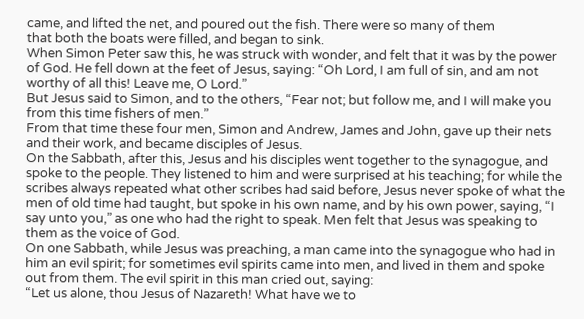came, and lifted the net, and poured out the fish. There were so many of them
that both the boats were filled, and began to sink.
When Simon Peter saw this, he was struck with wonder, and felt that it was by the power
of God. He fell down at the feet of Jesus, saying: “Oh Lord, I am full of sin, and am not
worthy of all this! Leave me, O Lord.”
But Jesus said to Simon, and to the others, “Fear not; but follow me, and I will make you
from this time fishers of men.”
From that time these four men, Simon and Andrew, James and John, gave up their nets
and their work, and became disciples of Jesus.
On the Sabbath, after this, Jesus and his disciples went together to the synagogue, and
spoke to the people. They listened to him and were surprised at his teaching; for while the
scribes always repeated what other scribes had said before, Jesus never spoke of what the
men of old time had taught, but spoke in his own name, and by his own power, saying, “I
say unto you,” as one who had the right to speak. Men felt that Jesus was speaking to
them as the voice of God.
On one Sabbath, while Jesus was preaching, a man came into the synagogue who had in
him an evil spirit; for sometimes evil spirits came into men, and lived in them and spoke
out from them. The evil spirit in this man cried out, saying:
“Let us alone, thou Jesus of Nazareth! What have we to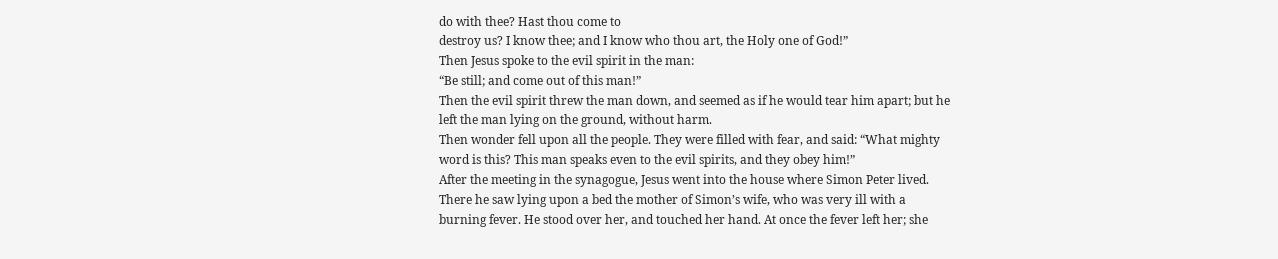do with thee? Hast thou come to
destroy us? I know thee; and I know who thou art, the Holy one of God!”
Then Jesus spoke to the evil spirit in the man:
“Be still; and come out of this man!”
Then the evil spirit threw the man down, and seemed as if he would tear him apart; but he
left the man lying on the ground, without harm.
Then wonder fell upon all the people. They were filled with fear, and said: “What mighty
word is this? This man speaks even to the evil spirits, and they obey him!”
After the meeting in the synagogue, Jesus went into the house where Simon Peter lived.
There he saw lying upon a bed the mother of Simon’s wife, who was very ill with a
burning fever. He stood over her, and touched her hand. At once the fever left her; she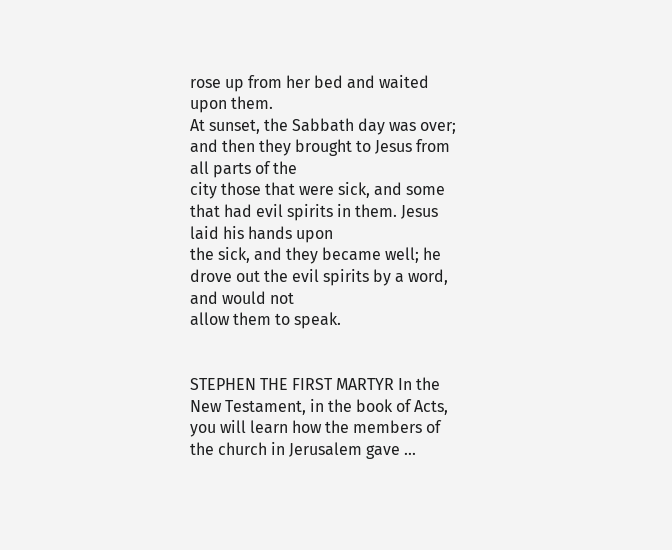rose up from her bed and waited upon them.
At sunset, the Sabbath day was over; and then they brought to Jesus from all parts of the
city those that were sick, and some that had evil spirits in them. Jesus laid his hands upon
the sick, and they became well; he drove out the evil spirits by a word, and would not
allow them to speak.


STEPHEN THE FIRST MARTYR In the New Testament, in the book of Acts, you will learn how the members of the church in Jerusalem gave ...